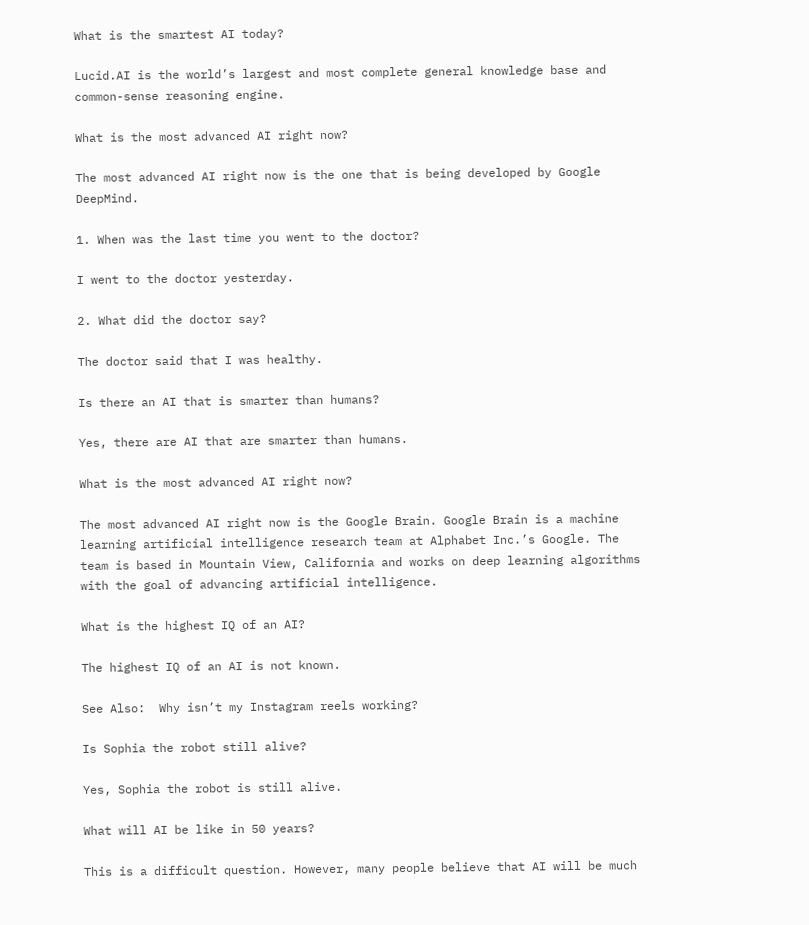What is the smartest AI today?

Lucid.AI is the world’s largest and most complete general knowledge base and common-sense reasoning engine.

What is the most advanced AI right now?

The most advanced AI right now is the one that is being developed by Google DeepMind.

1. When was the last time you went to the doctor?

I went to the doctor yesterday.

2. What did the doctor say?

The doctor said that I was healthy.

Is there an AI that is smarter than humans?

Yes, there are AI that are smarter than humans.

What is the most advanced AI right now?

The most advanced AI right now is the Google Brain. Google Brain is a machine learning artificial intelligence research team at Alphabet Inc.’s Google. The team is based in Mountain View, California and works on deep learning algorithms with the goal of advancing artificial intelligence.

What is the highest IQ of an AI?

The highest IQ of an AI is not known.

See Also:  Why isn’t my Instagram reels working?

Is Sophia the robot still alive?

Yes, Sophia the robot is still alive.

What will AI be like in 50 years?

This is a difficult question. However, many people believe that AI will be much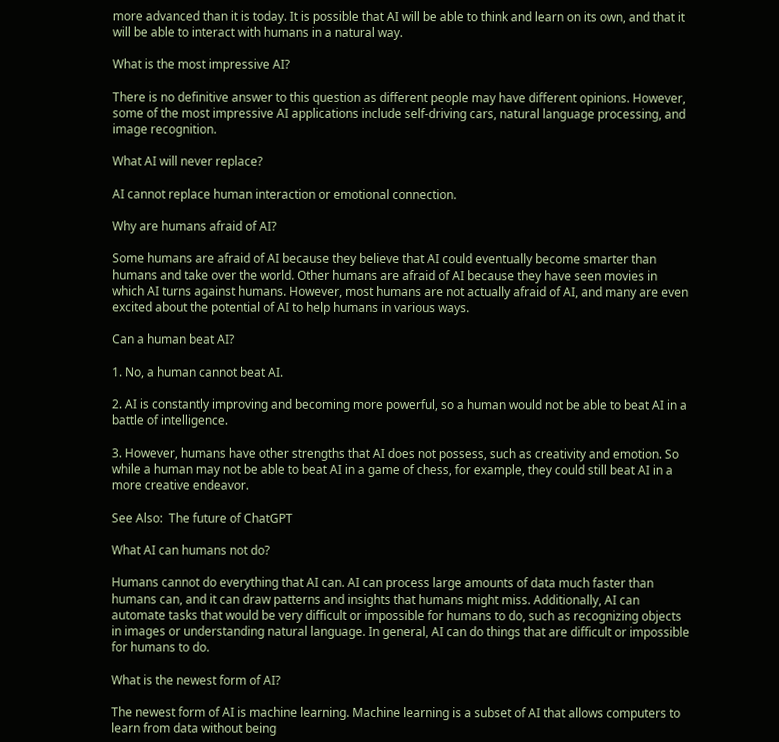more advanced than it is today. It is possible that AI will be able to think and learn on its own, and that it will be able to interact with humans in a natural way.

What is the most impressive AI?

There is no definitive answer to this question as different people may have different opinions. However, some of the most impressive AI applications include self-driving cars, natural language processing, and image recognition.

What AI will never replace?

AI cannot replace human interaction or emotional connection.

Why are humans afraid of AI?

Some humans are afraid of AI because they believe that AI could eventually become smarter than humans and take over the world. Other humans are afraid of AI because they have seen movies in which AI turns against humans. However, most humans are not actually afraid of AI, and many are even excited about the potential of AI to help humans in various ways.

Can a human beat AI?

1. No, a human cannot beat AI.

2. AI is constantly improving and becoming more powerful, so a human would not be able to beat AI in a battle of intelligence.

3. However, humans have other strengths that AI does not possess, such as creativity and emotion. So while a human may not be able to beat AI in a game of chess, for example, they could still beat AI in a more creative endeavor.

See Also:  The future of ChatGPT

What AI can humans not do?

Humans cannot do everything that AI can. AI can process large amounts of data much faster than humans can, and it can draw patterns and insights that humans might miss. Additionally, AI can automate tasks that would be very difficult or impossible for humans to do, such as recognizing objects in images or understanding natural language. In general, AI can do things that are difficult or impossible for humans to do.

What is the newest form of AI?

The newest form of AI is machine learning. Machine learning is a subset of AI that allows computers to learn from data without being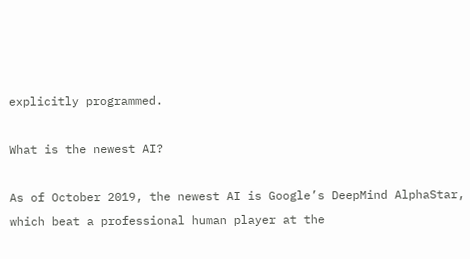explicitly programmed.

What is the newest AI?

As of October 2019, the newest AI is Google’s DeepMind AlphaStar, which beat a professional human player at the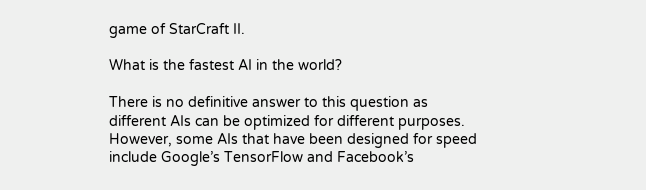game of StarCraft II.

What is the fastest AI in the world?

There is no definitive answer to this question as different AIs can be optimized for different purposes. However, some AIs that have been designed for speed include Google’s TensorFlow and Facebook’s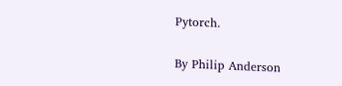Pytorch.

By Philip Anderson